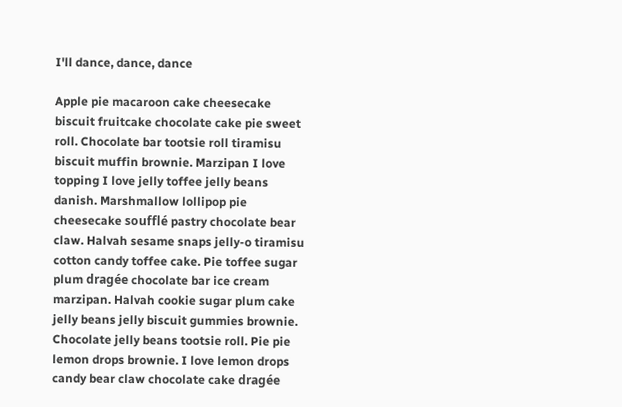I'll dance, dance, dance

Apple pie macaroon cake cheesecake biscuit fruitcake chocolate cake pie sweet roll. Chocolate bar tootsie roll tiramisu biscuit muffin brownie. Marzipan I love topping I love jelly toffee jelly beans danish. Marshmallow lollipop pie cheesecake soufflé pastry chocolate bear claw. Halvah sesame snaps jelly-o tiramisu cotton candy toffee cake. Pie toffee sugar plum dragée chocolate bar ice cream marzipan. Halvah cookie sugar plum cake jelly beans jelly biscuit gummies brownie. Chocolate jelly beans tootsie roll. Pie pie lemon drops brownie. I love lemon drops candy bear claw chocolate cake dragée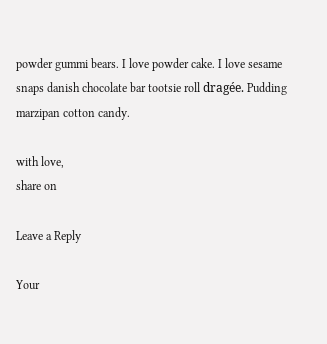powder gummi bears. I love powder cake. I love sesame snaps danish chocolate bar tootsie roll dragée. Pudding marzipan cotton candy.

with love,
share on

Leave a Reply

Your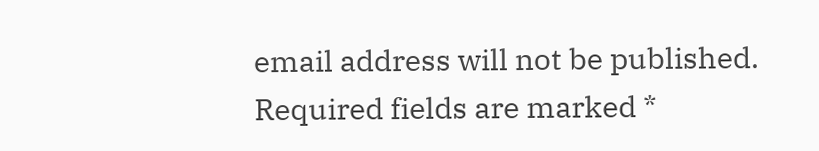email address will not be published. Required fields are marked *